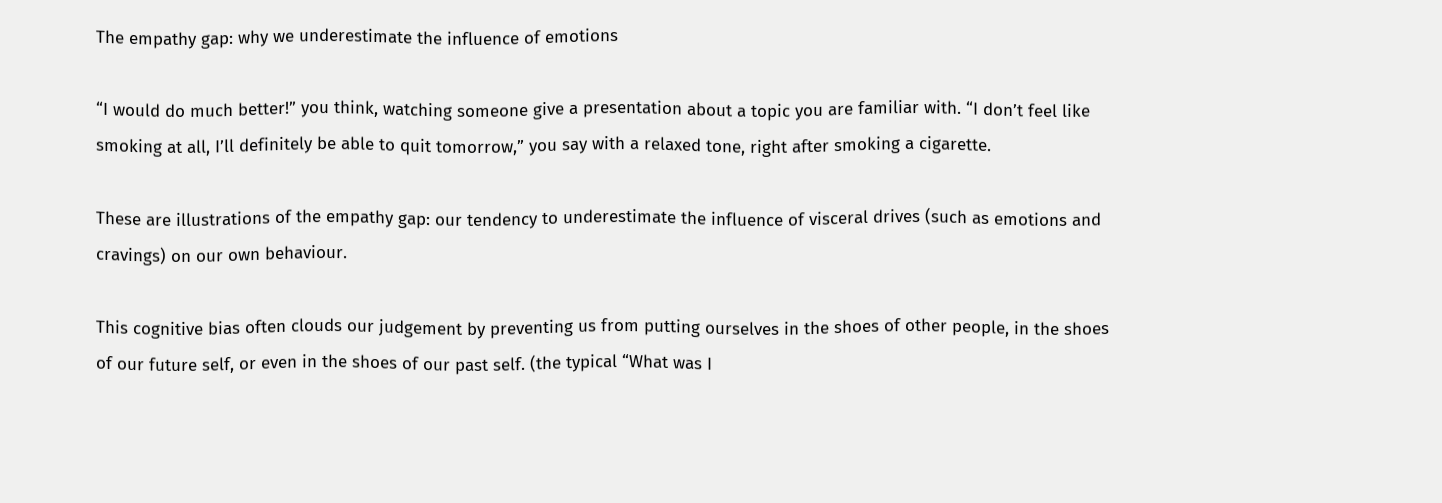The empathy gap: why we underestimate the influence of emotions

“I would do much better!” you think, watching someone give a presentation about a topic you are familiar with. “I don’t feel like smoking at all, I’ll definitely be able to quit tomorrow,” you say with a relaxed tone, right after smoking a cigarette.

These are illustrations of the empathy gap: our tendency to underestimate the influence of visceral drives (such as emotions and cravings) on our own behaviour.

This cognitive bias often clouds our judgement by preventing us from putting ourselves in the shoes of other people, in the shoes of our future self, or even in the shoes of our past self. (the typical “What was I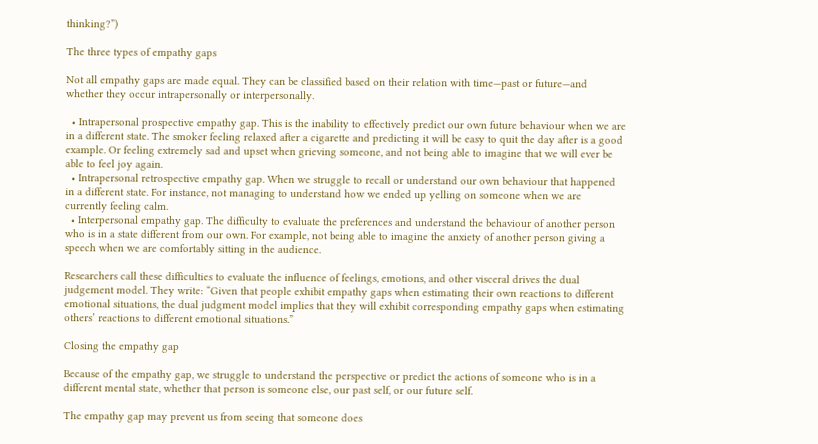thinking?”)

The three types of empathy gaps

Not all empathy gaps are made equal. They can be classified based on their relation with time—past or future—and whether they occur intrapersonally or interpersonally.

  • Intrapersonal prospective empathy gap. This is the inability to effectively predict our own future behaviour when we are in a different state. The smoker feeling relaxed after a cigarette and predicting it will be easy to quit the day after is a good example. Or feeling extremely sad and upset when grieving someone, and not being able to imagine that we will ever be able to feel joy again.
  • Intrapersonal retrospective empathy gap. When we struggle to recall or understand our own behaviour that happened in a different state. For instance, not managing to understand how we ended up yelling on someone when we are currently feeling calm.
  • Interpersonal empathy gap. The difficulty to evaluate the preferences and understand the behaviour of another person who is in a state different from our own. For example, not being able to imagine the anxiety of another person giving a speech when we are comfortably sitting in the audience.

Researchers call these difficulties to evaluate the influence of feelings, emotions, and other visceral drives the dual judgement model. They write: “Given that people exhibit empathy gaps when estimating their own reactions to different emotional situations, the dual judgment model implies that they will exhibit corresponding empathy gaps when estimating others’ reactions to different emotional situations.”

Closing the empathy gap

Because of the empathy gap, we struggle to understand the perspective or predict the actions of someone who is in a different mental state, whether that person is someone else, our past self, or our future self.

The empathy gap may prevent us from seeing that someone does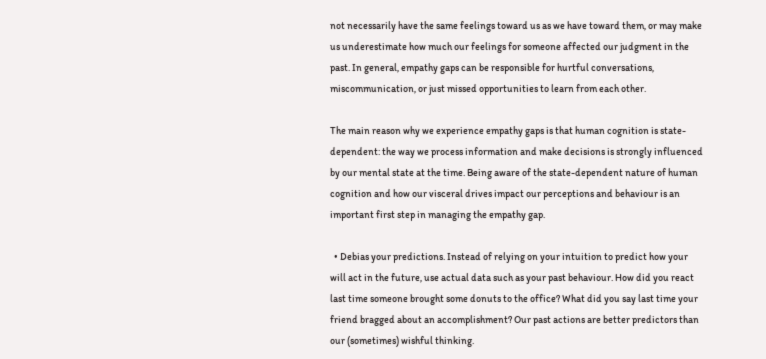not necessarily have the same feelings toward us as we have toward them, or may make us underestimate how much our feelings for someone affected our judgment in the past. In general, empathy gaps can be responsible for hurtful conversations, miscommunication, or just missed opportunities to learn from each other.

The main reason why we experience empathy gaps is that human cognition is state-dependent: the way we process information and make decisions is strongly influenced by our mental state at the time. Being aware of the state-dependent nature of human cognition and how our visceral drives impact our perceptions and behaviour is an important first step in managing the empathy gap.

  • Debias your predictions. Instead of relying on your intuition to predict how your will act in the future, use actual data such as your past behaviour. How did you react last time someone brought some donuts to the office? What did you say last time your friend bragged about an accomplishment? Our past actions are better predictors than our (sometimes) wishful thinking.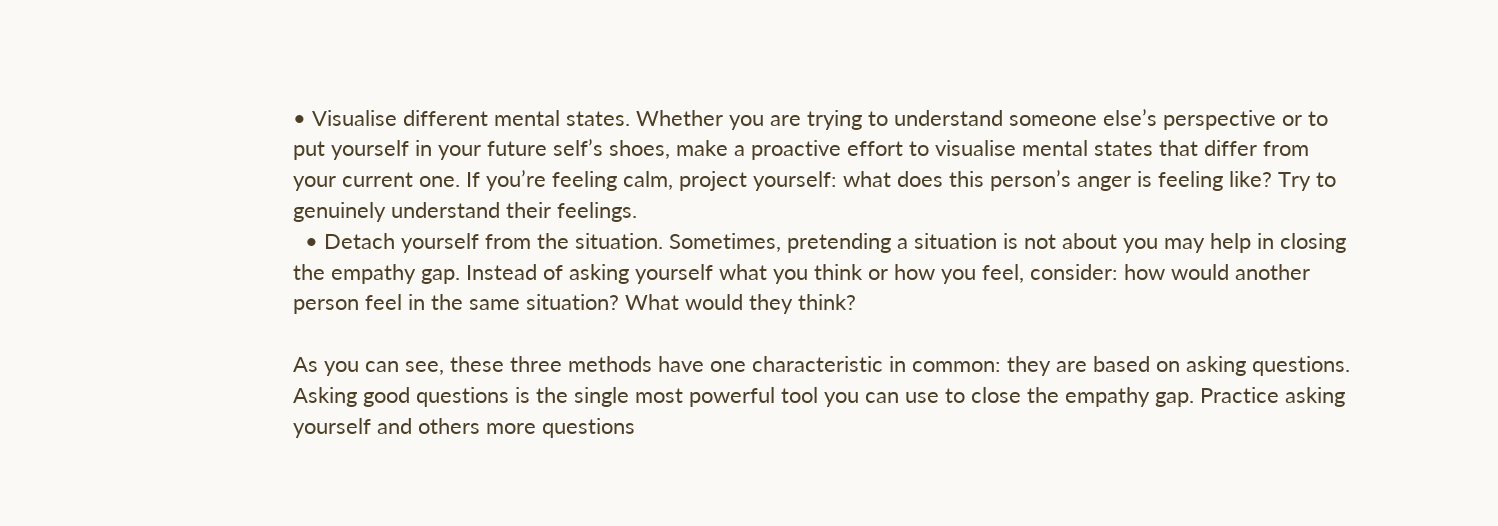• Visualise different mental states. Whether you are trying to understand someone else’s perspective or to put yourself in your future self’s shoes, make a proactive effort to visualise mental states that differ from your current one. If you’re feeling calm, project yourself: what does this person’s anger is feeling like? Try to genuinely understand their feelings.
  • Detach yourself from the situation. Sometimes, pretending a situation is not about you may help in closing the empathy gap. Instead of asking yourself what you think or how you feel, consider: how would another person feel in the same situation? What would they think?

As you can see, these three methods have one characteristic in common: they are based on asking questions. Asking good questions is the single most powerful tool you can use to close the empathy gap. Practice asking yourself and others more questions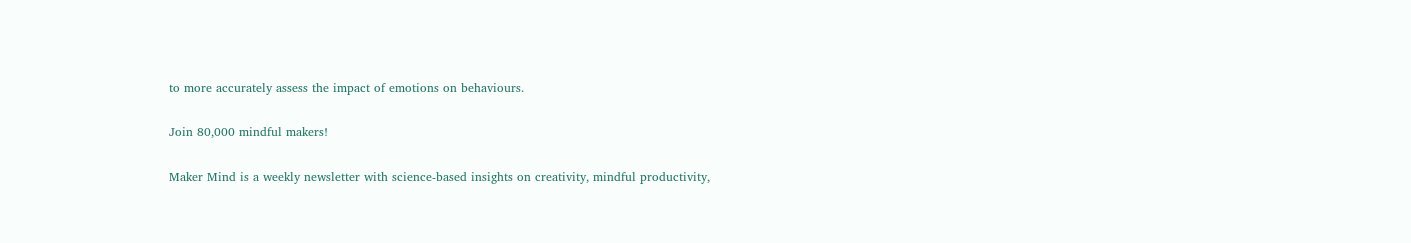to more accurately assess the impact of emotions on behaviours.

Join 80,000 mindful makers!

Maker Mind is a weekly newsletter with science-based insights on creativity, mindful productivity,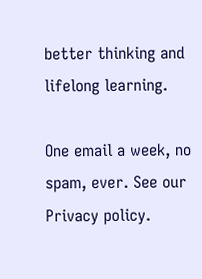better thinking and lifelong learning.

One email a week, no spam, ever. See our Privacy policy.